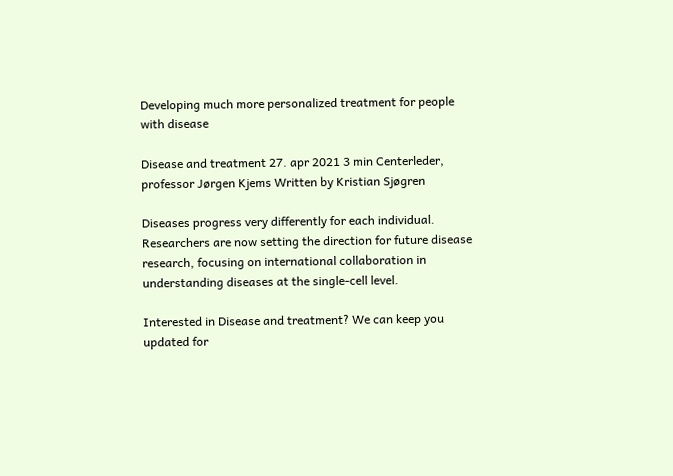Developing much more personalized treatment for people with disease

Disease and treatment 27. apr 2021 3 min Centerleder, professor Jørgen Kjems Written by Kristian Sjøgren

Diseases progress very differently for each individual. Researchers are now setting the direction for future disease research, focusing on international collaboration in understanding diseases at the single-cell level.

Interested in Disease and treatment? We can keep you updated for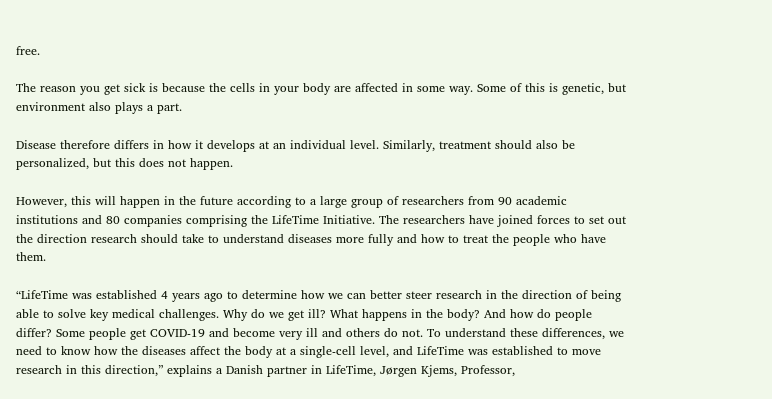free.

The reason you get sick is because the cells in your body are affected in some way. Some of this is genetic, but environment also plays a part.

Disease therefore differs in how it develops at an individual level. Similarly, treatment should also be personalized, but this does not happen.

However, this will happen in the future according to a large group of researchers from 90 academic institutions and 80 companies comprising the LifeTime Initiative. The researchers have joined forces to set out the direction research should take to understand diseases more fully and how to treat the people who have them.

“LifeTime was established 4 years ago to determine how we can better steer research in the direction of being able to solve key medical challenges. Why do we get ill? What happens in the body? And how do people differ? Some people get COVID-19 and become very ill and others do not. To understand these differences, we need to know how the diseases affect the body at a single-cell level, and LifeTime was established to move research in this direction,” explains a Danish partner in LifeTime, Jørgen Kjems, Professor,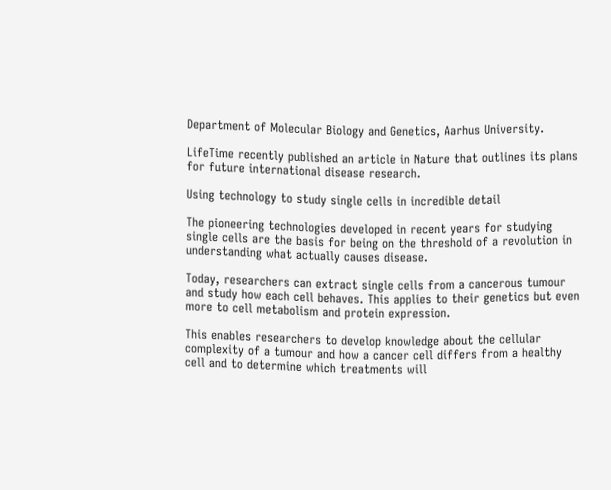Department of Molecular Biology and Genetics, Aarhus University.

LifeTime recently published an article in Nature that outlines its plans for future international disease research.

Using technology to study single cells in incredible detail

The pioneering technologies developed in recent years for studying single cells are the basis for being on the threshold of a revolution in understanding what actually causes disease.

Today, researchers can extract single cells from a cancerous tumour and study how each cell behaves. This applies to their genetics but even more to cell metabolism and protein expression.

This enables researchers to develop knowledge about the cellular complexity of a tumour and how a cancer cell differs from a healthy cell and to determine which treatments will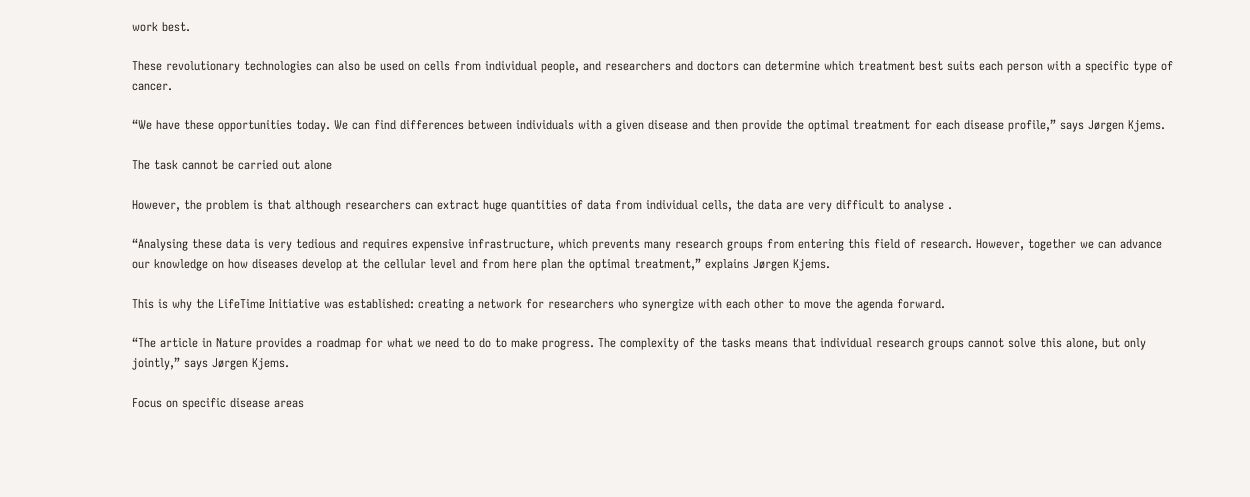work best.

These revolutionary technologies can also be used on cells from individual people, and researchers and doctors can determine which treatment best suits each person with a specific type of cancer.

“We have these opportunities today. We can find differences between individuals with a given disease and then provide the optimal treatment for each disease profile,” says Jørgen Kjems.

The task cannot be carried out alone

However, the problem is that although researchers can extract huge quantities of data from individual cells, the data are very difficult to analyse .

“Analysing these data is very tedious and requires expensive infrastructure, which prevents many research groups from entering this field of research. However, together we can advance our knowledge on how diseases develop at the cellular level and from here plan the optimal treatment,” explains Jørgen Kjems.

This is why the LifeTime Initiative was established: creating a network for researchers who synergize with each other to move the agenda forward.

“The article in Nature provides a roadmap for what we need to do to make progress. The complexity of the tasks means that individual research groups cannot solve this alone, but only jointly,” says Jørgen Kjems.

Focus on specific disease areas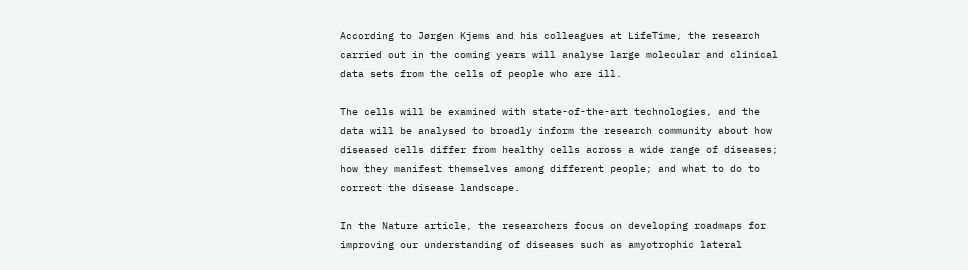According to Jørgen Kjems and his colleagues at LifeTime, the research carried out in the coming years will analyse large molecular and clinical data sets from the cells of people who are ill.

The cells will be examined with state-of-the-art technologies, and the data will be analysed to broadly inform the research community about how diseased cells differ from healthy cells across a wide range of diseases; how they manifest themselves among different people; and what to do to correct the disease landscape.

In the Nature article, the researchers focus on developing roadmaps for improving our understanding of diseases such as amyotrophic lateral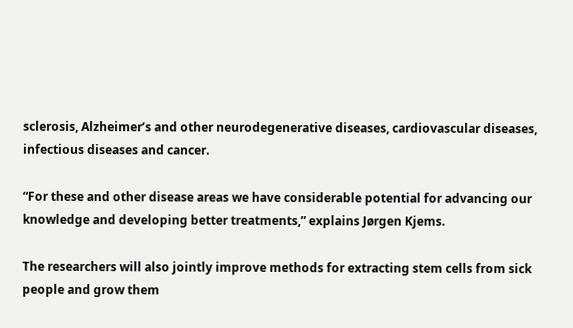sclerosis, Alzheimer’s and other neurodegenerative diseases, cardiovascular diseases, infectious diseases and cancer.

“For these and other disease areas we have considerable potential for advancing our knowledge and developing better treatments,” explains Jørgen Kjems.

The researchers will also jointly improve methods for extracting stem cells from sick people and grow them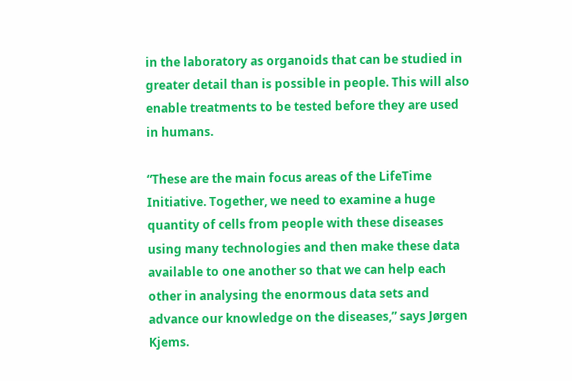in the laboratory as organoids that can be studied in greater detail than is possible in people. This will also enable treatments to be tested before they are used in humans.

“These are the main focus areas of the LifeTime Initiative. Together, we need to examine a huge quantity of cells from people with these diseases using many technologies and then make these data available to one another so that we can help each other in analysing the enormous data sets and advance our knowledge on the diseases,” says Jørgen Kjems.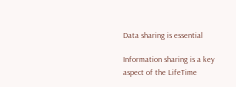Data sharing is essential

Information sharing is a key aspect of the LifeTime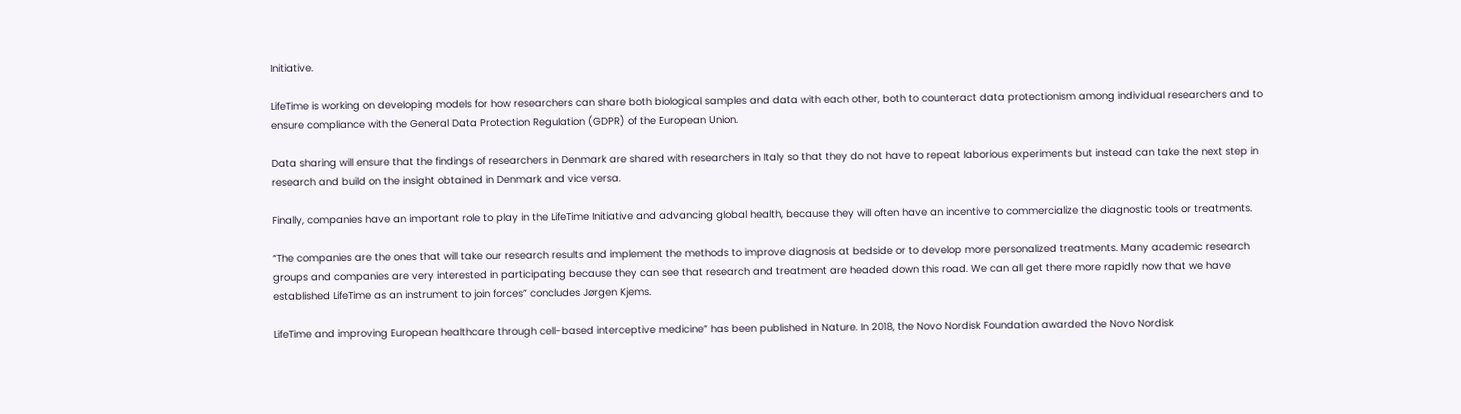Initiative.

LifeTime is working on developing models for how researchers can share both biological samples and data with each other, both to counteract data protectionism among individual researchers and to ensure compliance with the General Data Protection Regulation (GDPR) of the European Union.

Data sharing will ensure that the findings of researchers in Denmark are shared with researchers in Italy so that they do not have to repeat laborious experiments but instead can take the next step in research and build on the insight obtained in Denmark and vice versa.

Finally, companies have an important role to play in the LifeTime Initiative and advancing global health, because they will often have an incentive to commercialize the diagnostic tools or treatments.

“The companies are the ones that will take our research results and implement the methods to improve diagnosis at bedside or to develop more personalized treatments. Many academic research groups and companies are very interested in participating because they can see that research and treatment are headed down this road. We can all get there more rapidly now that we have established LifeTime as an instrument to join forces” concludes Jørgen Kjems.

LifeTime and improving European healthcare through cell-based interceptive medicine” has been published in Nature. In 2018, the Novo Nordisk Foundation awarded the Novo Nordisk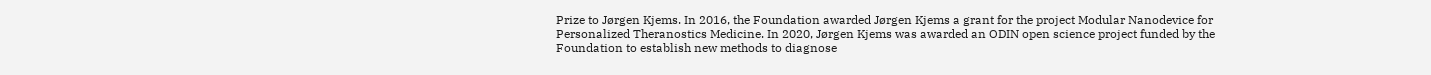Prize to Jørgen Kjems. In 2016, the Foundation awarded Jørgen Kjems a grant for the project Modular Nanodevice for Personalized Theranostics Medicine. In 2020, Jørgen Kjems was awarded an ODIN open science project funded by the Foundation to establish new methods to diagnose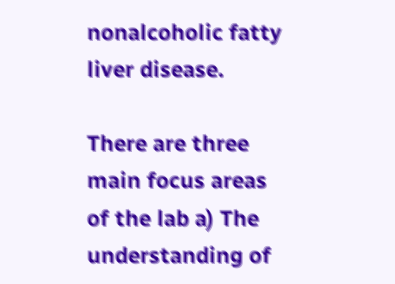nonalcoholic fatty liver disease.

There are three main focus areas of the lab a) The understanding of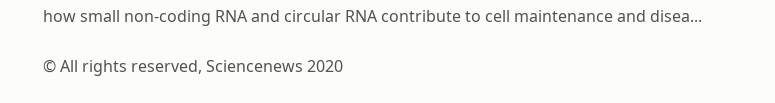how small non-coding RNA and circular RNA contribute to cell maintenance and disea...

© All rights reserved, Sciencenews 2020